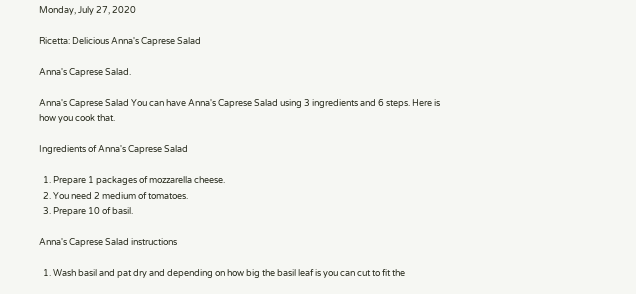Monday, July 27, 2020

Ricetta: Delicious Anna's Caprese Salad

Anna's Caprese Salad.

Anna's Caprese Salad You can have Anna's Caprese Salad using 3 ingredients and 6 steps. Here is how you cook that.

Ingredients of Anna's Caprese Salad

  1. Prepare 1 packages of mozzarella cheese.
  2. You need 2 medium of tomatoes.
  3. Prepare 10 of basil.

Anna's Caprese Salad instructions

  1. Wash basil and pat dry and depending on how big the basil leaf is you can cut to fit the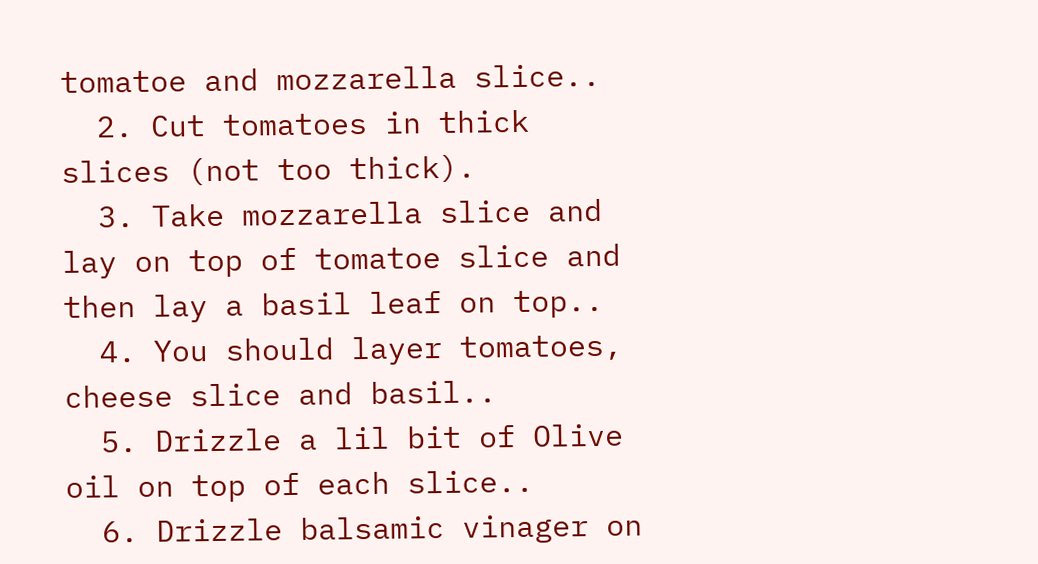tomatoe and mozzarella slice..
  2. Cut tomatoes in thick slices (not too thick).
  3. Take mozzarella slice and lay on top of tomatoe slice and then lay a basil leaf on top..
  4. You should layer tomatoes, cheese slice and basil..
  5. Drizzle a lil bit of Olive oil on top of each slice..
  6. Drizzle balsamic vinager on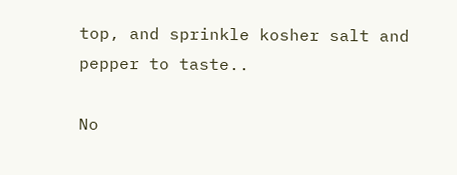top, and sprinkle kosher salt and pepper to taste..

No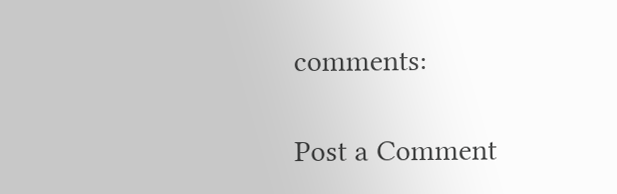comments:

Post a Comment